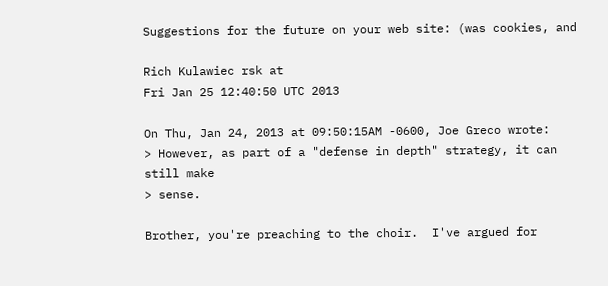Suggestions for the future on your web site: (was cookies, and

Rich Kulawiec rsk at
Fri Jan 25 12:40:50 UTC 2013

On Thu, Jan 24, 2013 at 09:50:15AM -0600, Joe Greco wrote:
> However, as part of a "defense in depth" strategy, it can still make
> sense.

Brother, you're preaching to the choir.  I've argued for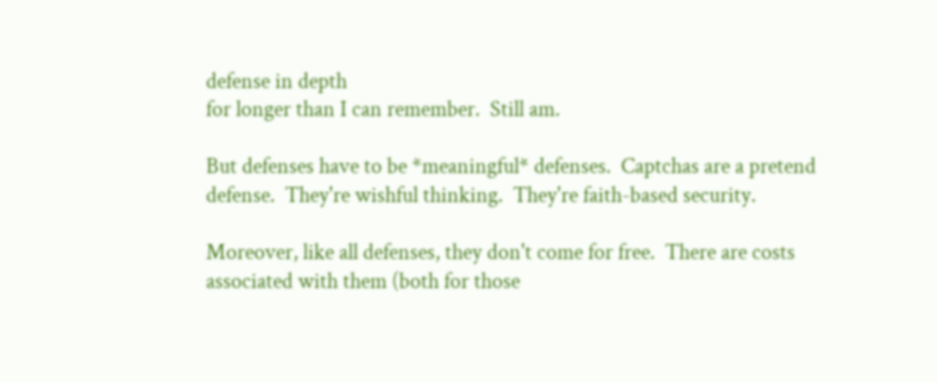defense in depth
for longer than I can remember.  Still am.

But defenses have to be *meaningful* defenses.  Captchas are a pretend
defense.  They're wishful thinking.  They're faith-based security.

Moreover, like all defenses, they don't come for free.  There are costs
associated with them (both for those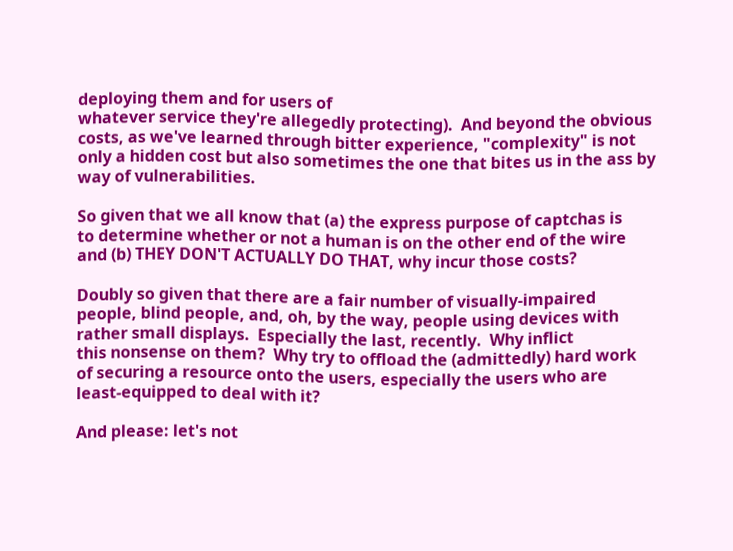deploying them and for users of
whatever service they're allegedly protecting).  And beyond the obvious
costs, as we've learned through bitter experience, "complexity" is not
only a hidden cost but also sometimes the one that bites us in the ass by
way of vulnerabilities.

So given that we all know that (a) the express purpose of captchas is
to determine whether or not a human is on the other end of the wire
and (b) THEY DON'T ACTUALLY DO THAT, why incur those costs?

Doubly so given that there are a fair number of visually-impaired
people, blind people, and, oh, by the way, people using devices with
rather small displays.  Especially the last, recently.  Why inflict
this nonsense on them?  Why try to offload the (admittedly) hard work
of securing a resource onto the users, especially the users who are
least-equipped to deal with it?

And please: let's not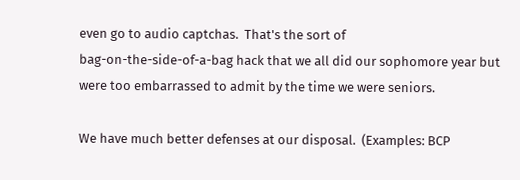even go to audio captchas.  That's the sort of
bag-on-the-side-of-a-bag hack that we all did our sophomore year but
were too embarrassed to admit by the time we were seniors.

We have much better defenses at our disposal.  (Examples: BCP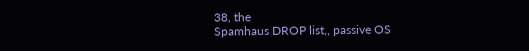38, the
Spamhaus DROP list,, passive OS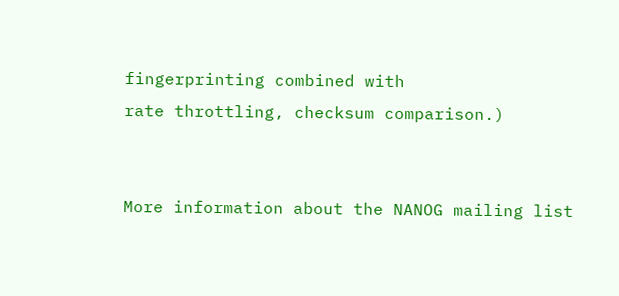fingerprinting combined with
rate throttling, checksum comparison.)


More information about the NANOG mailing list